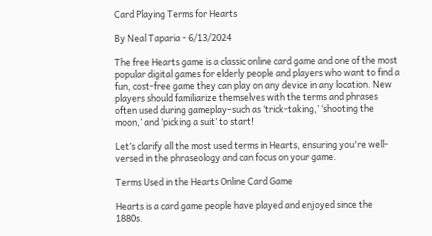Card Playing Terms for Hearts

By Neal Taparia - 6/13/2024

The free Hearts game is a classic online card game and one of the most popular digital games for elderly people and players who want to find a fun, cost-free game they can play on any device in any location. New players should familiarize themselves with the terms and phrases often used during gameplay–such as ‘trick-taking,’ ‘shooting the moon,’ and ‘picking a suit’ to start!

Let’s clarify all the most used terms in Hearts, ensuring you're well-versed in the phraseology and can focus on your game.

Terms Used in the Hearts Online Card Game

Hearts is a card game people have played and enjoyed since the 1880s.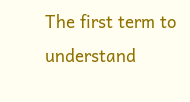The first term to understand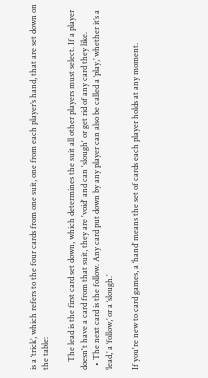is a ‘trick’, which refers to the four cards from one suit, one from each player’s hand, that are set down on the table:

    The lead is the first card set down, which determines the suit all other players must select. If a player doesn't have a card from that suit, they are 'void' and can 'slough' or get rid of any card they like.
  • The next card is the follow. Any card put down by any player can also be called a ‘play,’ whether it’s a ‘lead,’ a ‘follow,’ or a ‘slough.’

If you're new to card games, a ‘hand’ means the set of cards each player holds at any moment.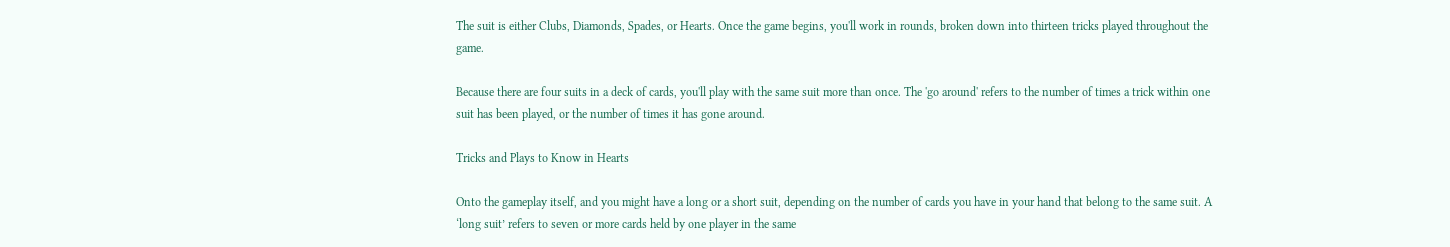The suit is either Clubs, Diamonds, Spades, or Hearts. Once the game begins, you'll work in rounds, broken down into thirteen tricks played throughout the game.

Because there are four suits in a deck of cards, you'll play with the same suit more than once. The 'go around' refers to the number of times a trick within one suit has been played, or the number of times it has gone around.

Tricks and Plays to Know in Hearts

Onto the gameplay itself, and you might have a long or a short suit, depending on the number of cards you have in your hand that belong to the same suit. A ‘long suit’ refers to seven or more cards held by one player in the same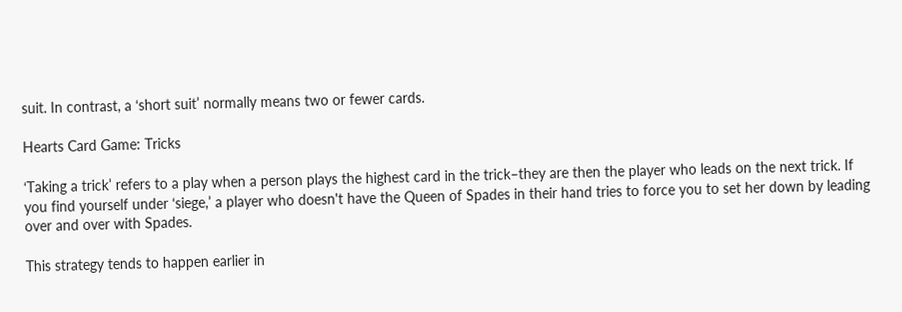suit. In contrast, a ‘short suit’ normally means two or fewer cards.

Hearts Card Game: Tricks

‘Taking a trick’ refers to a play when a person plays the highest card in the trick–they are then the player who leads on the next trick. If you find yourself under ‘siege,’ a player who doesn't have the Queen of Spades in their hand tries to force you to set her down by leading over and over with Spades.

This strategy tends to happen earlier in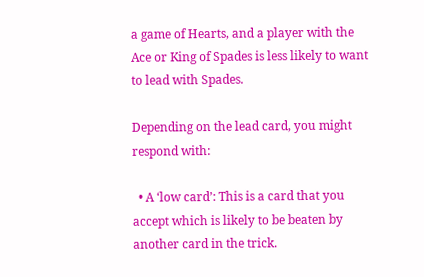a game of Hearts, and a player with the Ace or King of Spades is less likely to want to lead with Spades.

Depending on the lead card, you might respond with:

  • A ‘low card’: This is a card that you accept which is likely to be beaten by another card in the trick.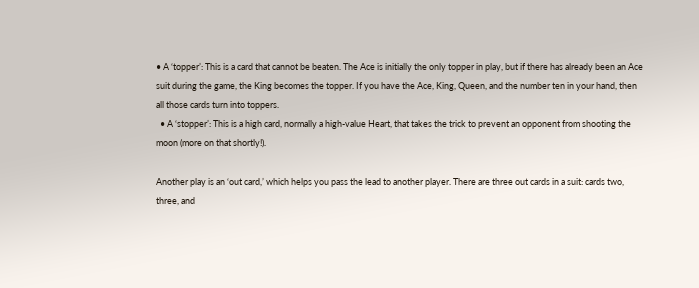• A ‘topper’: This is a card that cannot be beaten. The Ace is initially the only topper in play, but if there has already been an Ace suit during the game, the King becomes the topper. If you have the Ace, King, Queen, and the number ten in your hand, then all those cards turn into toppers.
  • A ‘stopper’: This is a high card, normally a high-value Heart, that takes the trick to prevent an opponent from shooting the moon (more on that shortly!).

Another play is an ‘out card,’ which helps you pass the lead to another player. There are three out cards in a suit: cards two, three, and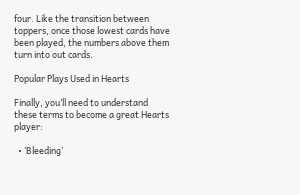four. Like the transition between toppers, once those lowest cards have been played, the numbers above them turn into out cards.

Popular Plays Used in Hearts

Finally, you’ll need to understand these terms to become a great Hearts player:

  • ‘Bleeding’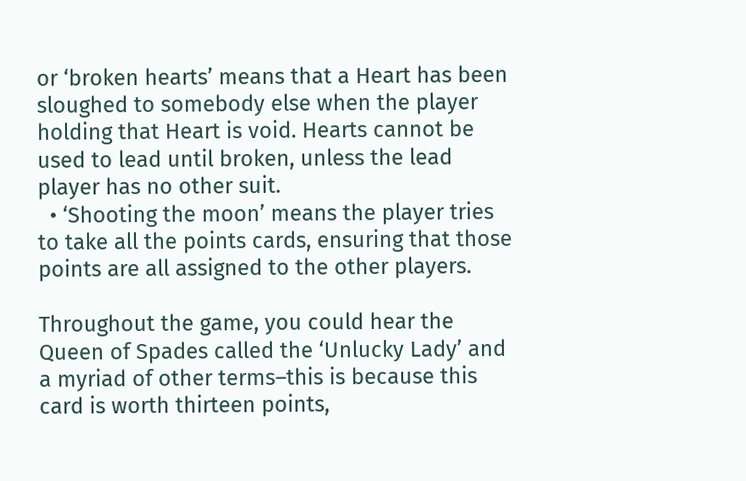or ‘broken hearts’ means that a Heart has been sloughed to somebody else when the player holding that Heart is void. Hearts cannot be used to lead until broken, unless the lead player has no other suit.
  • ‘Shooting the moon’ means the player tries to take all the points cards, ensuring that those points are all assigned to the other players.

Throughout the game, you could hear the Queen of Spades called the ‘Unlucky Lady’ and a myriad of other terms–this is because this card is worth thirteen points,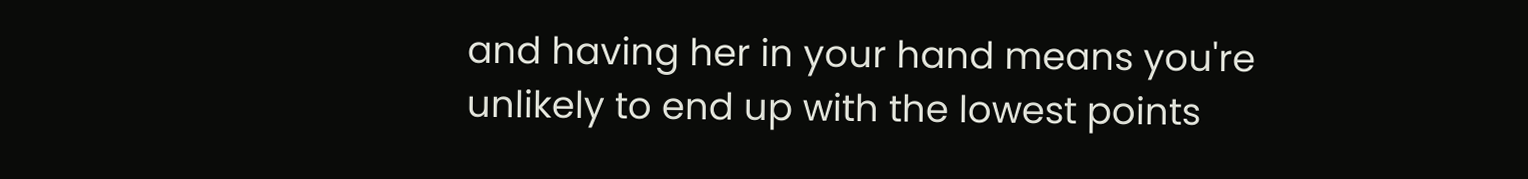and having her in your hand means you're unlikely to end up with the lowest points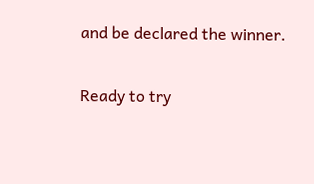and be declared the winner.

Ready to try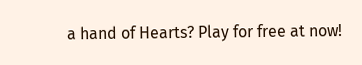a hand of Hearts? Play for free at now!